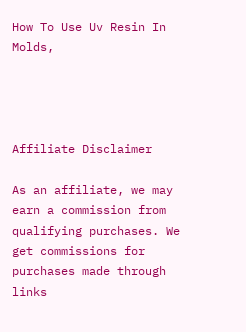How To Use Uv Resin In Molds,




Affiliate Disclaimer

As an affiliate, we may earn a commission from qualifying purchases. We get commissions for purchases made through links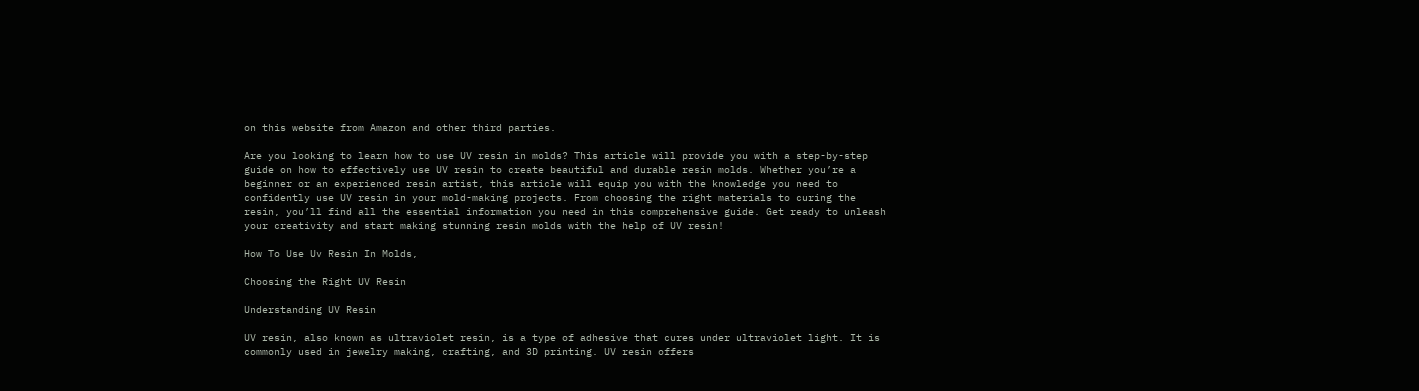on this website from Amazon and other third parties.

Are you looking to learn how to use UV resin in molds? This article will provide you with a step-by-step guide on how to effectively use UV resin to create beautiful and durable resin molds. Whether you’re a beginner or an experienced resin artist, this article will equip you with the knowledge you need to confidently use UV resin in your mold-making projects. From choosing the right materials to curing the resin, you’ll find all the essential information you need in this comprehensive guide. Get ready to unleash your creativity and start making stunning resin molds with the help of UV resin!

How To Use Uv Resin In Molds,

Choosing the Right UV Resin

Understanding UV Resin

UV resin, also known as ultraviolet resin, is a type of adhesive that cures under ultraviolet light. It is commonly used in jewelry making, crafting, and 3D printing. UV resin offers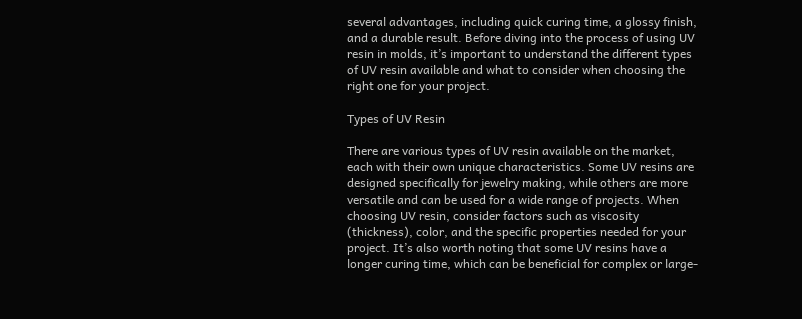several advantages, including quick curing time, a glossy finish, and a durable result. Before diving into the process of using UV resin in molds, it’s important to understand the different types of UV resin available and what to consider when choosing the right one for your project.

Types of UV Resin

There are various types of UV resin available on the market, each with their own unique characteristics. Some UV resins are designed specifically for jewelry making, while others are more versatile and can be used for a wide range of projects. When choosing UV resin, consider factors such as viscosity (thickness), color, and the specific properties needed for your project. It’s also worth noting that some UV resins have a longer curing time, which can be beneficial for complex or large-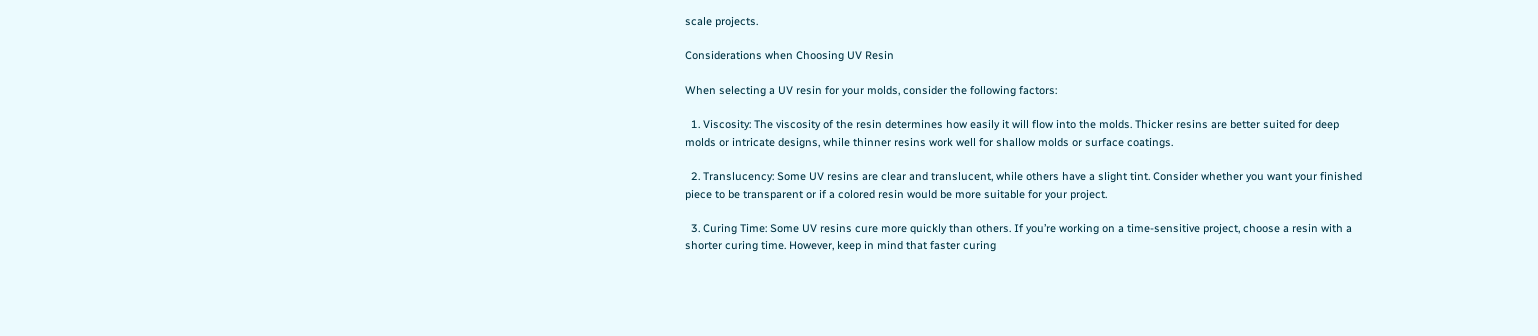scale projects.

Considerations when Choosing UV Resin

When selecting a UV resin for your molds, consider the following factors:

  1. Viscosity: The viscosity of the resin determines how easily it will flow into the molds. Thicker resins are better suited for deep molds or intricate designs, while thinner resins work well for shallow molds or surface coatings.

  2. Translucency: Some UV resins are clear and translucent, while others have a slight tint. Consider whether you want your finished piece to be transparent or if a colored resin would be more suitable for your project.

  3. Curing Time: Some UV resins cure more quickly than others. If you’re working on a time-sensitive project, choose a resin with a shorter curing time. However, keep in mind that faster curing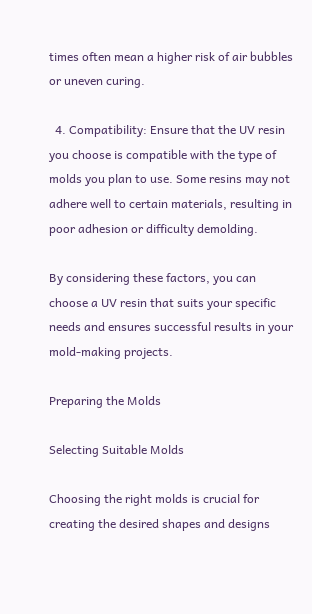times often mean a higher risk of air bubbles or uneven curing.

  4. Compatibility: Ensure that the UV resin you choose is compatible with the type of molds you plan to use. Some resins may not adhere well to certain materials, resulting in poor adhesion or difficulty demolding.

By considering these factors, you can choose a UV resin that suits your specific needs and ensures successful results in your mold-making projects.

Preparing the Molds

Selecting Suitable Molds

Choosing the right molds is crucial for creating the desired shapes and designs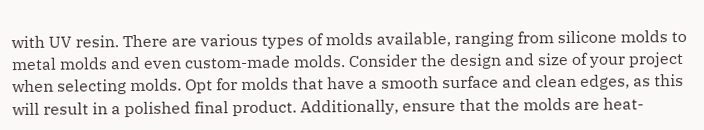with UV resin. There are various types of molds available, ranging from silicone molds to metal molds and even custom-made molds. Consider the design and size of your project when selecting molds. Opt for molds that have a smooth surface and clean edges, as this will result in a polished final product. Additionally, ensure that the molds are heat-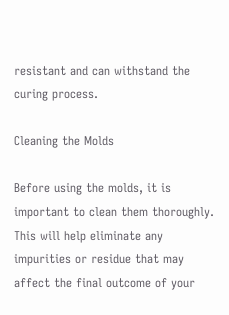resistant and can withstand the curing process.

Cleaning the Molds

Before using the molds, it is important to clean them thoroughly. This will help eliminate any impurities or residue that may affect the final outcome of your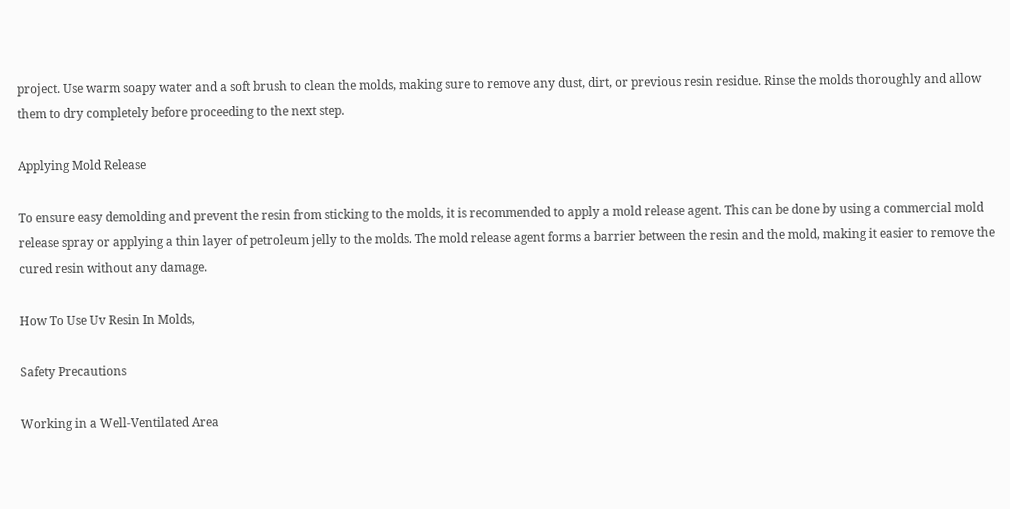project. Use warm soapy water and a soft brush to clean the molds, making sure to remove any dust, dirt, or previous resin residue. Rinse the molds thoroughly and allow them to dry completely before proceeding to the next step.

Applying Mold Release

To ensure easy demolding and prevent the resin from sticking to the molds, it is recommended to apply a mold release agent. This can be done by using a commercial mold release spray or applying a thin layer of petroleum jelly to the molds. The mold release agent forms a barrier between the resin and the mold, making it easier to remove the cured resin without any damage.

How To Use Uv Resin In Molds,

Safety Precautions

Working in a Well-Ventilated Area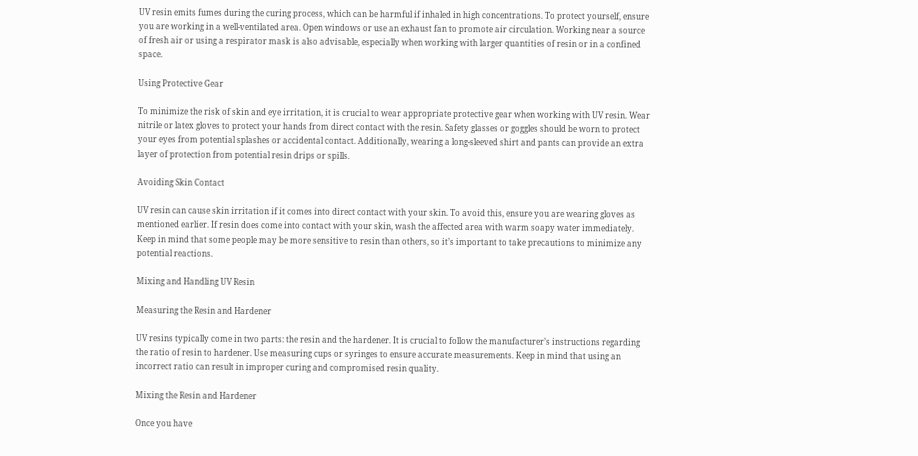UV resin emits fumes during the curing process, which can be harmful if inhaled in high concentrations. To protect yourself, ensure you are working in a well-ventilated area. Open windows or use an exhaust fan to promote air circulation. Working near a source of fresh air or using a respirator mask is also advisable, especially when working with larger quantities of resin or in a confined space.

Using Protective Gear

To minimize the risk of skin and eye irritation, it is crucial to wear appropriate protective gear when working with UV resin. Wear nitrile or latex gloves to protect your hands from direct contact with the resin. Safety glasses or goggles should be worn to protect your eyes from potential splashes or accidental contact. Additionally, wearing a long-sleeved shirt and pants can provide an extra layer of protection from potential resin drips or spills.

Avoiding Skin Contact

UV resin can cause skin irritation if it comes into direct contact with your skin. To avoid this, ensure you are wearing gloves as mentioned earlier. If resin does come into contact with your skin, wash the affected area with warm soapy water immediately. Keep in mind that some people may be more sensitive to resin than others, so it’s important to take precautions to minimize any potential reactions.

Mixing and Handling UV Resin

Measuring the Resin and Hardener

UV resins typically come in two parts: the resin and the hardener. It is crucial to follow the manufacturer’s instructions regarding the ratio of resin to hardener. Use measuring cups or syringes to ensure accurate measurements. Keep in mind that using an incorrect ratio can result in improper curing and compromised resin quality.

Mixing the Resin and Hardener

Once you have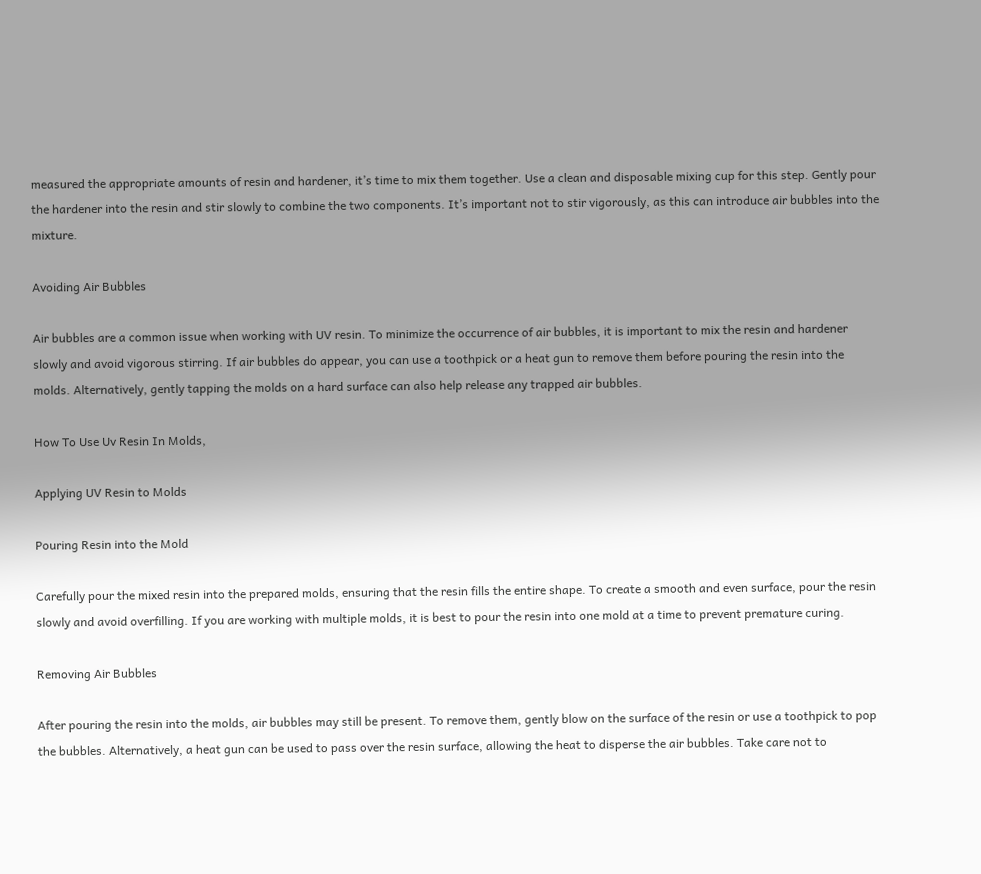measured the appropriate amounts of resin and hardener, it’s time to mix them together. Use a clean and disposable mixing cup for this step. Gently pour the hardener into the resin and stir slowly to combine the two components. It’s important not to stir vigorously, as this can introduce air bubbles into the mixture.

Avoiding Air Bubbles

Air bubbles are a common issue when working with UV resin. To minimize the occurrence of air bubbles, it is important to mix the resin and hardener slowly and avoid vigorous stirring. If air bubbles do appear, you can use a toothpick or a heat gun to remove them before pouring the resin into the molds. Alternatively, gently tapping the molds on a hard surface can also help release any trapped air bubbles.

How To Use Uv Resin In Molds,

Applying UV Resin to Molds

Pouring Resin into the Mold

Carefully pour the mixed resin into the prepared molds, ensuring that the resin fills the entire shape. To create a smooth and even surface, pour the resin slowly and avoid overfilling. If you are working with multiple molds, it is best to pour the resin into one mold at a time to prevent premature curing.

Removing Air Bubbles

After pouring the resin into the molds, air bubbles may still be present. To remove them, gently blow on the surface of the resin or use a toothpick to pop the bubbles. Alternatively, a heat gun can be used to pass over the resin surface, allowing the heat to disperse the air bubbles. Take care not to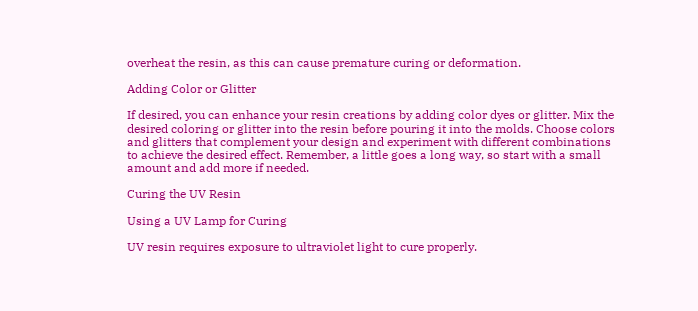overheat the resin, as this can cause premature curing or deformation.

Adding Color or Glitter

If desired, you can enhance your resin creations by adding color dyes or glitter. Mix the desired coloring or glitter into the resin before pouring it into the molds. Choose colors and glitters that complement your design and experiment with different combinations to achieve the desired effect. Remember, a little goes a long way, so start with a small amount and add more if needed.

Curing the UV Resin

Using a UV Lamp for Curing

UV resin requires exposure to ultraviolet light to cure properly.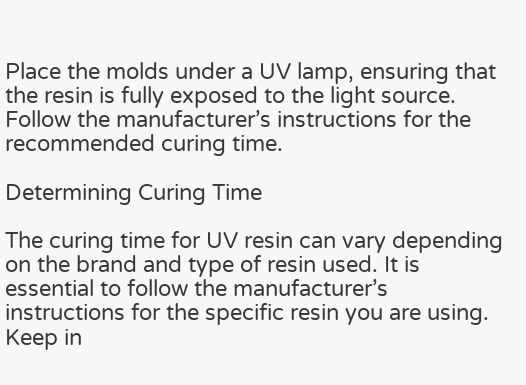Place the molds under a UV lamp, ensuring that the resin is fully exposed to the light source. Follow the manufacturer’s instructions for the recommended curing time.

Determining Curing Time

The curing time for UV resin can vary depending on the brand and type of resin used. It is essential to follow the manufacturer’s instructions for the specific resin you are using. Keep in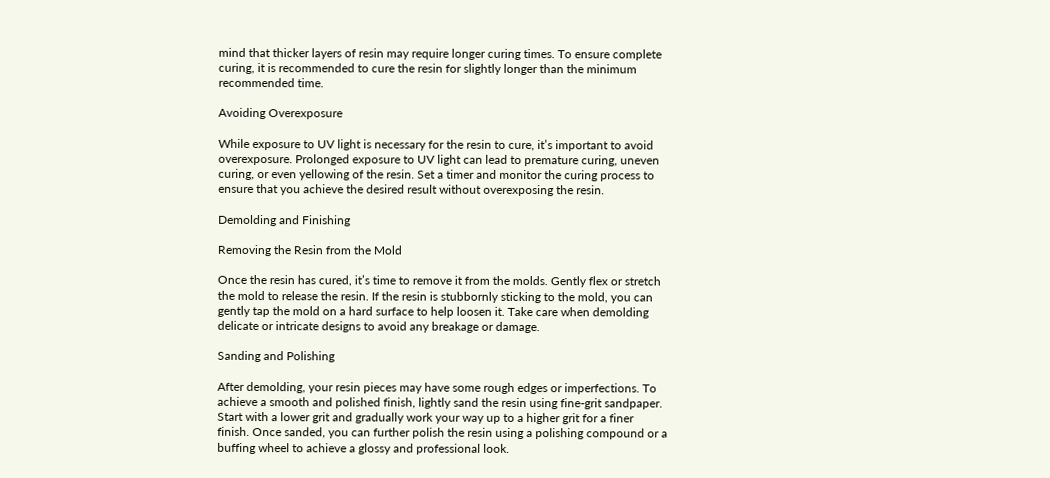mind that thicker layers of resin may require longer curing times. To ensure complete curing, it is recommended to cure the resin for slightly longer than the minimum recommended time.

Avoiding Overexposure

While exposure to UV light is necessary for the resin to cure, it’s important to avoid overexposure. Prolonged exposure to UV light can lead to premature curing, uneven curing, or even yellowing of the resin. Set a timer and monitor the curing process to ensure that you achieve the desired result without overexposing the resin.

Demolding and Finishing

Removing the Resin from the Mold

Once the resin has cured, it’s time to remove it from the molds. Gently flex or stretch the mold to release the resin. If the resin is stubbornly sticking to the mold, you can gently tap the mold on a hard surface to help loosen it. Take care when demolding delicate or intricate designs to avoid any breakage or damage.

Sanding and Polishing

After demolding, your resin pieces may have some rough edges or imperfections. To achieve a smooth and polished finish, lightly sand the resin using fine-grit sandpaper. Start with a lower grit and gradually work your way up to a higher grit for a finer finish. Once sanded, you can further polish the resin using a polishing compound or a buffing wheel to achieve a glossy and professional look.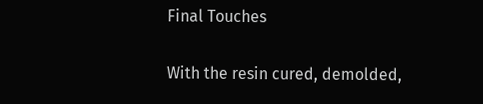Final Touches

With the resin cured, demolded,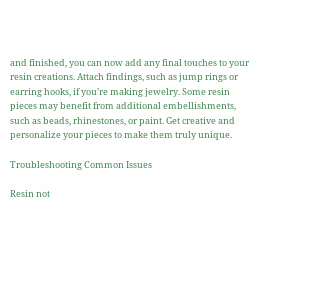and finished, you can now add any final touches to your resin creations. Attach findings, such as jump rings or earring hooks, if you’re making jewelry. Some resin pieces may benefit from additional embellishments, such as beads, rhinestones, or paint. Get creative and personalize your pieces to make them truly unique.

Troubleshooting Common Issues

Resin not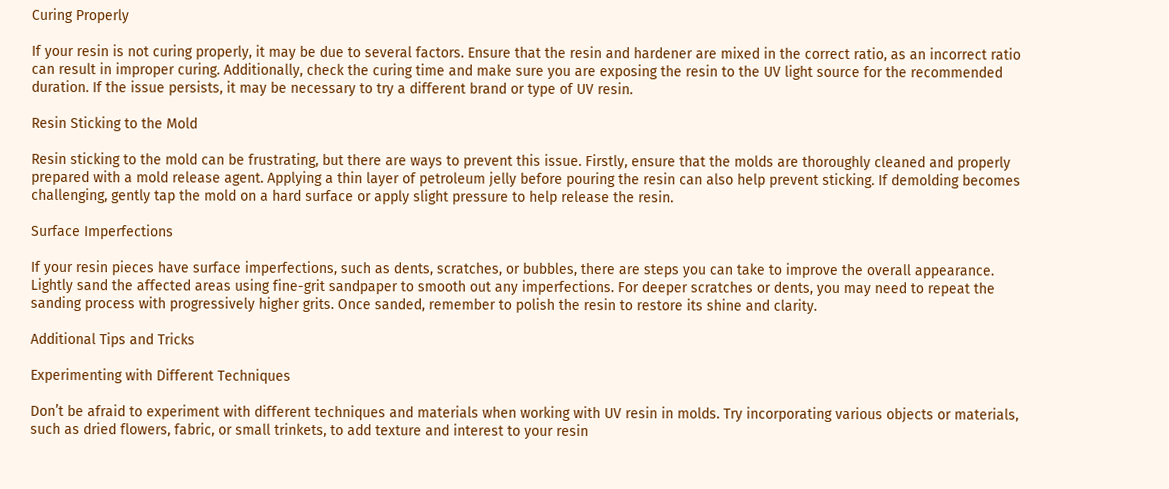Curing Properly

If your resin is not curing properly, it may be due to several factors. Ensure that the resin and hardener are mixed in the correct ratio, as an incorrect ratio can result in improper curing. Additionally, check the curing time and make sure you are exposing the resin to the UV light source for the recommended duration. If the issue persists, it may be necessary to try a different brand or type of UV resin.

Resin Sticking to the Mold

Resin sticking to the mold can be frustrating, but there are ways to prevent this issue. Firstly, ensure that the molds are thoroughly cleaned and properly prepared with a mold release agent. Applying a thin layer of petroleum jelly before pouring the resin can also help prevent sticking. If demolding becomes challenging, gently tap the mold on a hard surface or apply slight pressure to help release the resin.

Surface Imperfections

If your resin pieces have surface imperfections, such as dents, scratches, or bubbles, there are steps you can take to improve the overall appearance. Lightly sand the affected areas using fine-grit sandpaper to smooth out any imperfections. For deeper scratches or dents, you may need to repeat the sanding process with progressively higher grits. Once sanded, remember to polish the resin to restore its shine and clarity.

Additional Tips and Tricks

Experimenting with Different Techniques

Don’t be afraid to experiment with different techniques and materials when working with UV resin in molds. Try incorporating various objects or materials, such as dried flowers, fabric, or small trinkets, to add texture and interest to your resin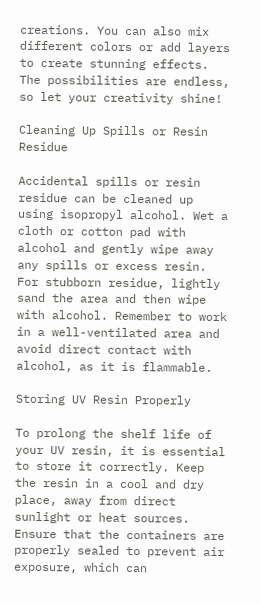creations. You can also mix different colors or add layers to create stunning effects. The possibilities are endless, so let your creativity shine!

Cleaning Up Spills or Resin Residue

Accidental spills or resin residue can be cleaned up using isopropyl alcohol. Wet a cloth or cotton pad with alcohol and gently wipe away any spills or excess resin. For stubborn residue, lightly sand the area and then wipe with alcohol. Remember to work in a well-ventilated area and avoid direct contact with alcohol, as it is flammable.

Storing UV Resin Properly

To prolong the shelf life of your UV resin, it is essential to store it correctly. Keep the resin in a cool and dry place, away from direct sunlight or heat sources. Ensure that the containers are properly sealed to prevent air exposure, which can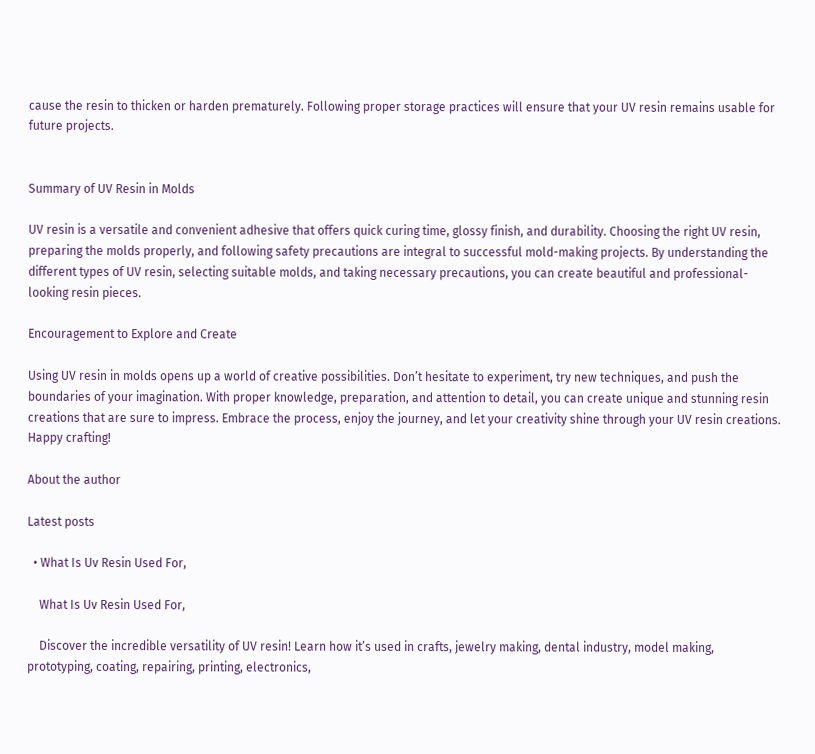cause the resin to thicken or harden prematurely. Following proper storage practices will ensure that your UV resin remains usable for future projects.


Summary of UV Resin in Molds

UV resin is a versatile and convenient adhesive that offers quick curing time, glossy finish, and durability. Choosing the right UV resin, preparing the molds properly, and following safety precautions are integral to successful mold-making projects. By understanding the different types of UV resin, selecting suitable molds, and taking necessary precautions, you can create beautiful and professional-looking resin pieces.

Encouragement to Explore and Create

Using UV resin in molds opens up a world of creative possibilities. Don’t hesitate to experiment, try new techniques, and push the boundaries of your imagination. With proper knowledge, preparation, and attention to detail, you can create unique and stunning resin creations that are sure to impress. Embrace the process, enjoy the journey, and let your creativity shine through your UV resin creations. Happy crafting!

About the author

Latest posts

  • What Is Uv Resin Used For,

    What Is Uv Resin Used For,

    Discover the incredible versatility of UV resin! Learn how it’s used in crafts, jewelry making, dental industry, model making, prototyping, coating, repairing, printing, electronics,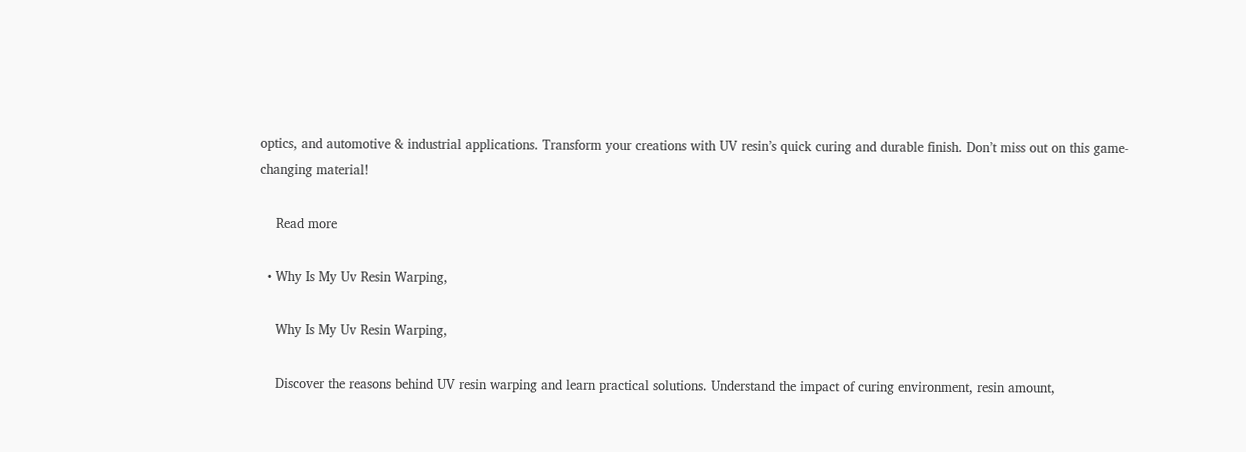optics, and automotive & industrial applications. Transform your creations with UV resin’s quick curing and durable finish. Don’t miss out on this game-changing material!

    Read more

  • Why Is My Uv Resin Warping,

    Why Is My Uv Resin Warping,

    Discover the reasons behind UV resin warping and learn practical solutions. Understand the impact of curing environment, resin amount,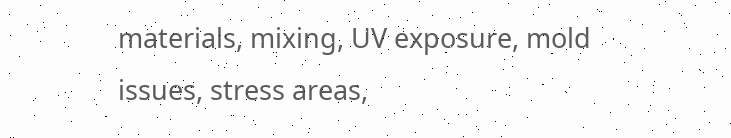materials, mixing, UV exposure, mold issues, stress areas,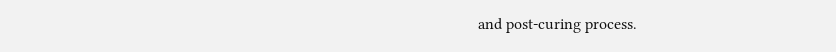and post-curing process.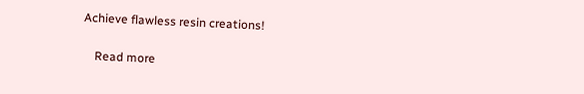Achieve flawless resin creations!

    Read more